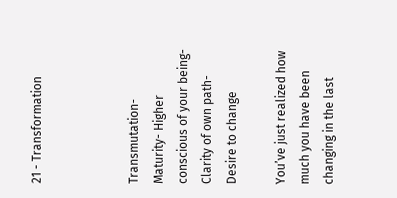21 - Transformation



Transmutation- Maturity- Higher conscious of your being- Clarity of own path- Desire to change

You’ve just realized how much you have been changing in the last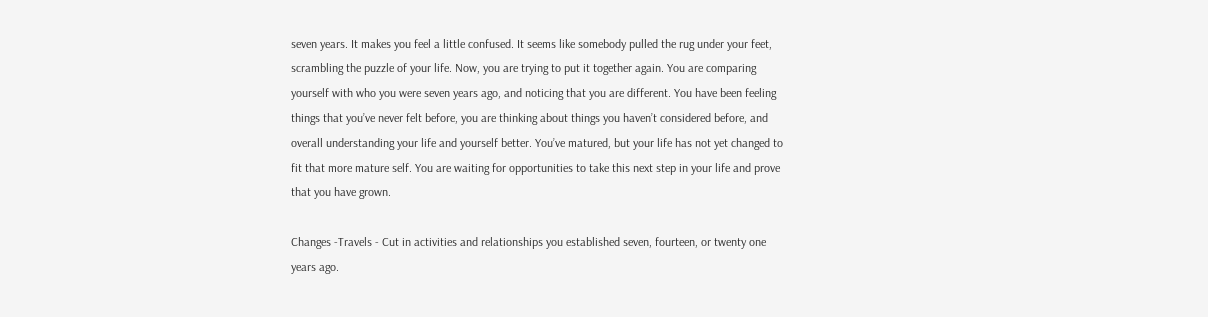seven years. It makes you feel a little confused. It seems like somebody pulled the rug under your feet, scrambling the puzzle of your life. Now, you are trying to put it together again. You are comparing yourself with who you were seven years ago, and noticing that you are different. You have been feeling things that you’ve never felt before, you are thinking about things you haven’t considered before, and overall understanding your life and yourself better. You’ve matured, but your life has not yet changed to fit that more mature self. You are waiting for opportunities to take this next step in your life and prove that you have grown.

Changes -Travels - Cut in activities and relationships you established seven, fourteen, or twenty one years ago.